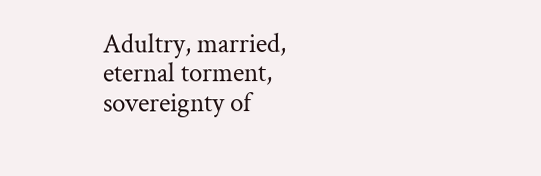Adultry, married, eternal torment, sovereignty of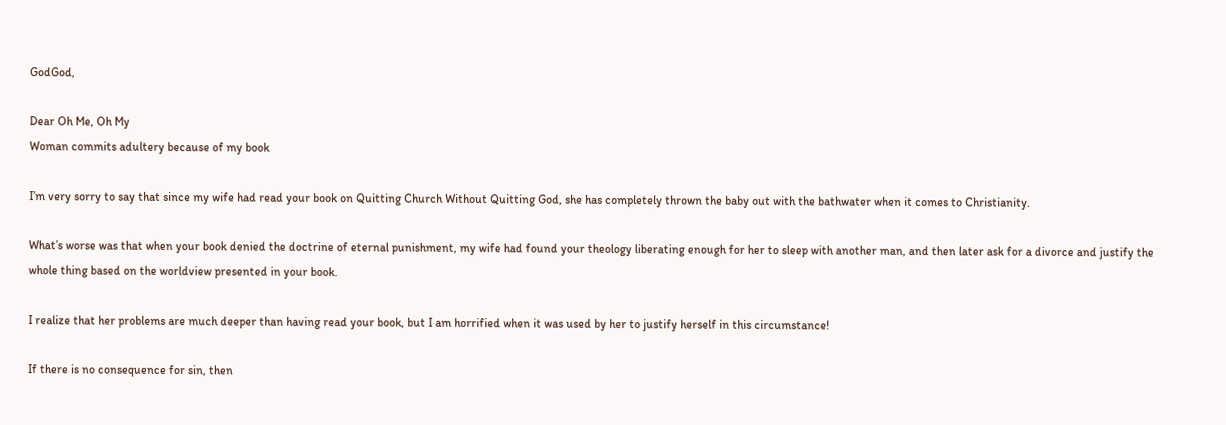GodGod,

Dear Oh Me, Oh My
Woman commits adultery because of my book

I’m very sorry to say that since my wife had read your book on Quitting Church Without Quitting God, she has completely thrown the baby out with the bathwater when it comes to Christianity.

What’s worse was that when your book denied the doctrine of eternal punishment, my wife had found your theology liberating enough for her to sleep with another man, and then later ask for a divorce and justify the whole thing based on the worldview presented in your book.

I realize that her problems are much deeper than having read your book, but I am horrified when it was used by her to justify herself in this circumstance!

If there is no consequence for sin, then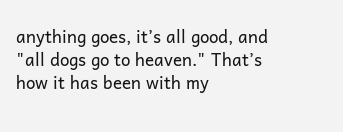anything goes, it’s all good, and "all dogs go to heaven." That’s how it has been with my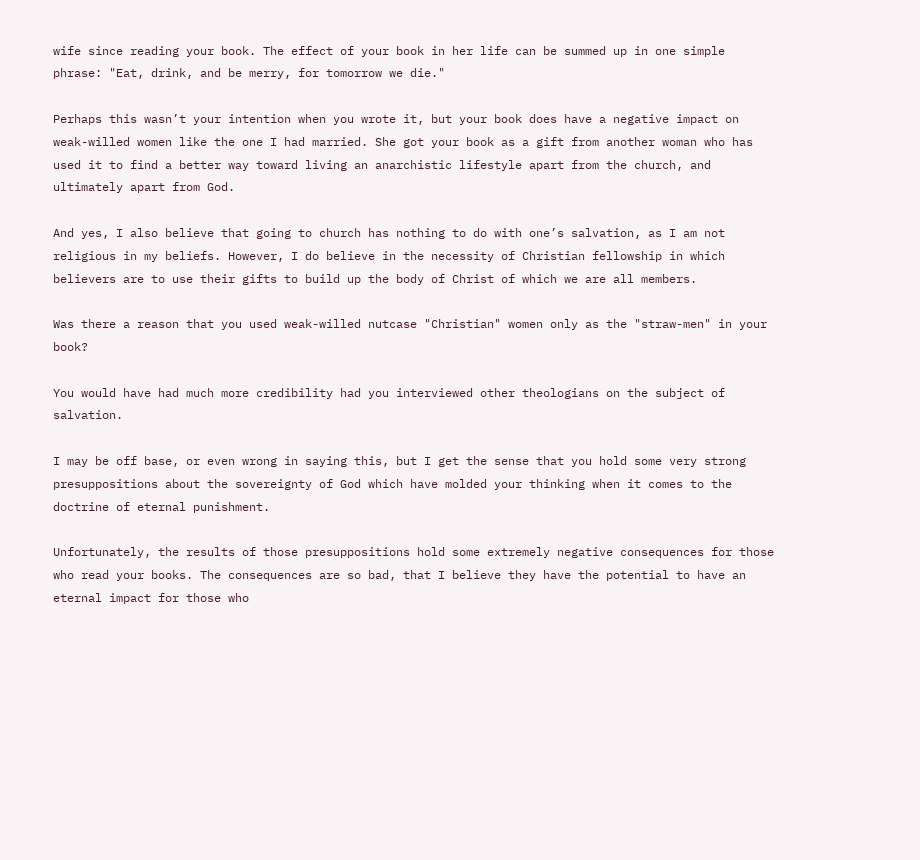wife since reading your book. The effect of your book in her life can be summed up in one simple phrase: "Eat, drink, and be merry, for tomorrow we die."

Perhaps this wasn’t your intention when you wrote it, but your book does have a negative impact on weak-willed women like the one I had married. She got your book as a gift from another woman who has used it to find a better way toward living an anarchistic lifestyle apart from the church, and ultimately apart from God.

And yes, I also believe that going to church has nothing to do with one’s salvation, as I am not religious in my beliefs. However, I do believe in the necessity of Christian fellowship in which believers are to use their gifts to build up the body of Christ of which we are all members.

Was there a reason that you used weak-willed nutcase "Christian" women only as the "straw-men" in your book?

You would have had much more credibility had you interviewed other theologians on the subject of salvation.

I may be off base, or even wrong in saying this, but I get the sense that you hold some very strong presuppositions about the sovereignty of God which have molded your thinking when it comes to the doctrine of eternal punishment.

Unfortunately, the results of those presuppositions hold some extremely negative consequences for those who read your books. The consequences are so bad, that I believe they have the potential to have an eternal impact for those who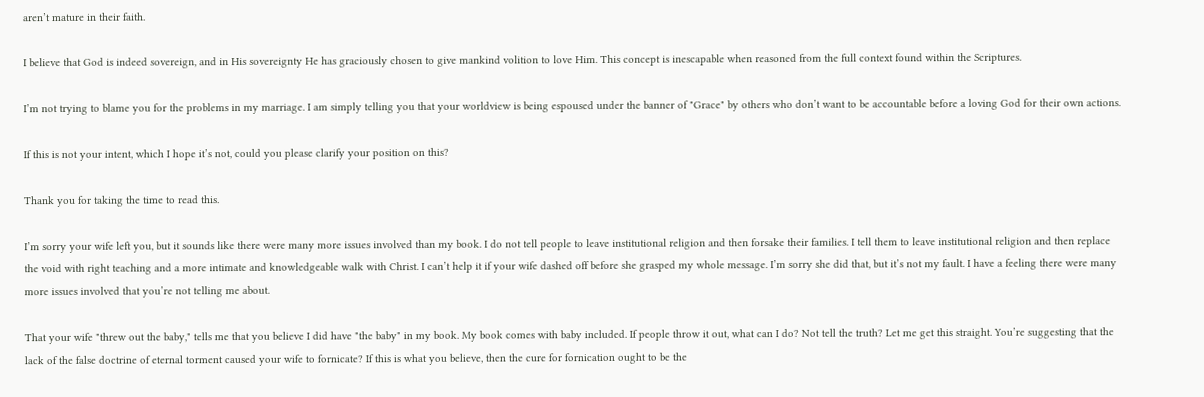aren’t mature in their faith.

I believe that God is indeed sovereign, and in His sovereignty He has graciously chosen to give mankind volition to love Him. This concept is inescapable when reasoned from the full context found within the Scriptures.

I’m not trying to blame you for the problems in my marriage. I am simply telling you that your worldview is being espoused under the banner of "Grace" by others who don’t want to be accountable before a loving God for their own actions.

If this is not your intent, which I hope it’s not, could you please clarify your position on this?

Thank you for taking the time to read this.

I’m sorry your wife left you, but it sounds like there were many more issues involved than my book. I do not tell people to leave institutional religion and then forsake their families. I tell them to leave institutional religion and then replace the void with right teaching and a more intimate and knowledgeable walk with Christ. I can’t help it if your wife dashed off before she grasped my whole message. I’m sorry she did that, but it’s not my fault. I have a feeling there were many more issues involved that you’re not telling me about.

That your wife "threw out the baby," tells me that you believe I did have "the baby" in my book. My book comes with baby included. If people throw it out, what can I do? Not tell the truth? Let me get this straight. You’re suggesting that the lack of the false doctrine of eternal torment caused your wife to fornicate? If this is what you believe, then the cure for fornication ought to be the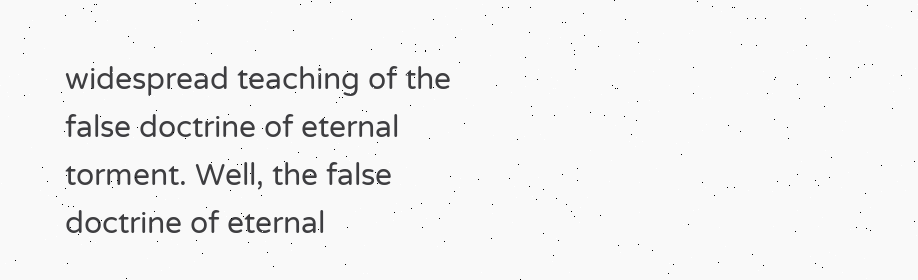widespread teaching of the false doctrine of eternal torment. Well, the false doctrine of eternal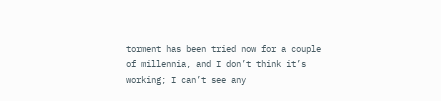torment has been tried now for a couple of millennia, and I don’t think it’s working; I can’t see any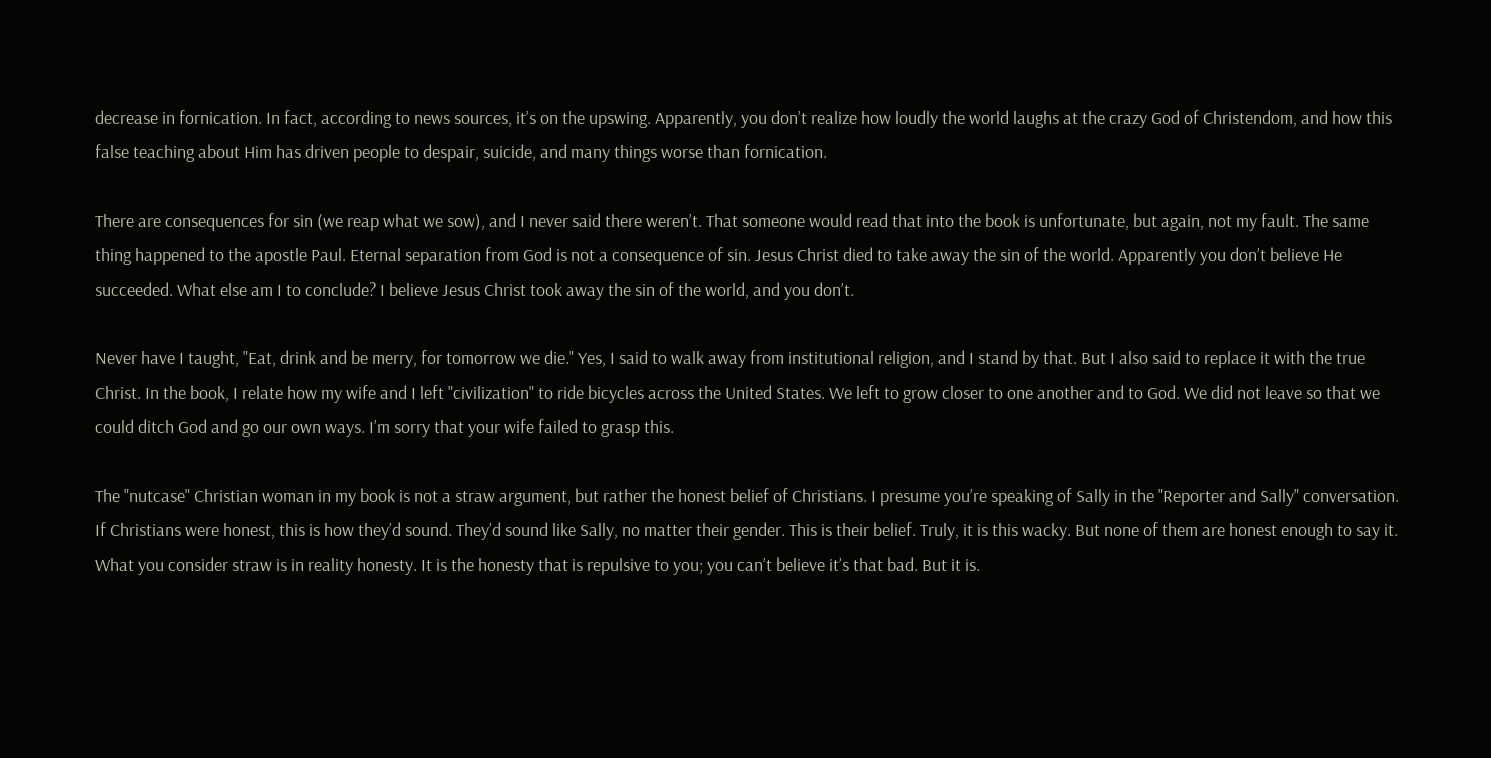decrease in fornication. In fact, according to news sources, it’s on the upswing. Apparently, you don’t realize how loudly the world laughs at the crazy God of Christendom, and how this false teaching about Him has driven people to despair, suicide, and many things worse than fornication.

There are consequences for sin (we reap what we sow), and I never said there weren’t. That someone would read that into the book is unfortunate, but again, not my fault. The same thing happened to the apostle Paul. Eternal separation from God is not a consequence of sin. Jesus Christ died to take away the sin of the world. Apparently you don’t believe He succeeded. What else am I to conclude? I believe Jesus Christ took away the sin of the world, and you don’t.

Never have I taught, "Eat, drink and be merry, for tomorrow we die." Yes, I said to walk away from institutional religion, and I stand by that. But I also said to replace it with the true Christ. In the book, I relate how my wife and I left "civilization" to ride bicycles across the United States. We left to grow closer to one another and to God. We did not leave so that we could ditch God and go our own ways. I’m sorry that your wife failed to grasp this.

The "nutcase" Christian woman in my book is not a straw argument, but rather the honest belief of Christians. I presume you’re speaking of Sally in the "Reporter and Sally" conversation. If Christians were honest, this is how they’d sound. They’d sound like Sally, no matter their gender. This is their belief. Truly, it is this wacky. But none of them are honest enough to say it. What you consider straw is in reality honesty. It is the honesty that is repulsive to you; you can’t believe it’s that bad. But it is.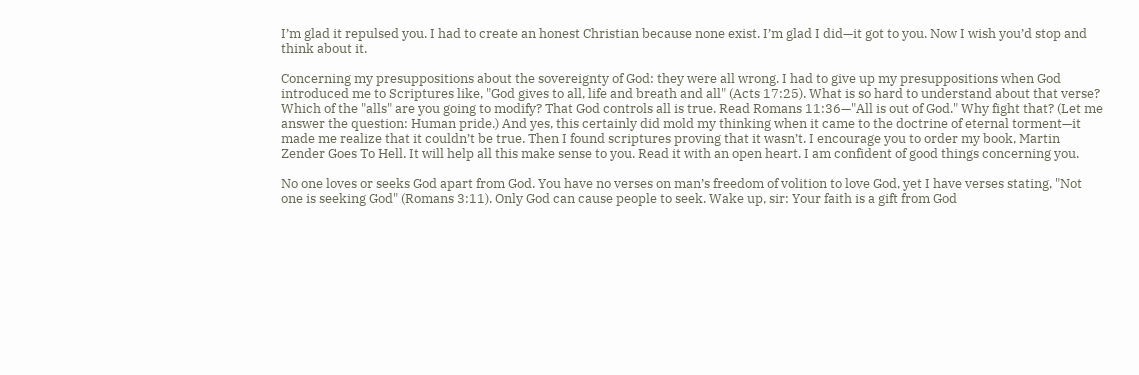I’m glad it repulsed you. I had to create an honest Christian because none exist. I’m glad I did—it got to you. Now I wish you’d stop and think about it.

Concerning my presuppositions about the sovereignty of God: they were all wrong. I had to give up my presuppositions when God introduced me to Scriptures like, "God gives to all, life and breath and all" (Acts 17:25). What is so hard to understand about that verse? Which of the "alls" are you going to modify? That God controls all is true. Read Romans 11:36—"All is out of God." Why fight that? (Let me answer the question: Human pride.) And yes, this certainly did mold my thinking when it came to the doctrine of eternal torment—it made me realize that it couldn’t be true. Then I found scriptures proving that it wasn’t. I encourage you to order my book, Martin Zender Goes To Hell. It will help all this make sense to you. Read it with an open heart. I am confident of good things concerning you.

No one loves or seeks God apart from God. You have no verses on man’s freedom of volition to love God, yet I have verses stating, "Not one is seeking God" (Romans 3:11). Only God can cause people to seek. Wake up, sir: Your faith is a gift from God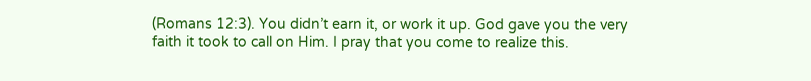(Romans 12:3). You didn’t earn it, or work it up. God gave you the very faith it took to call on Him. I pray that you come to realize this.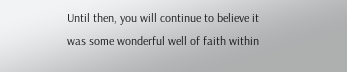Until then, you will continue to believe it was some wonderful well of faith within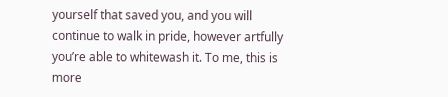yourself that saved you, and you will continue to walk in pride, however artfully you’re able to whitewash it. To me, this is more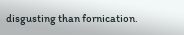disgusting than fornication.